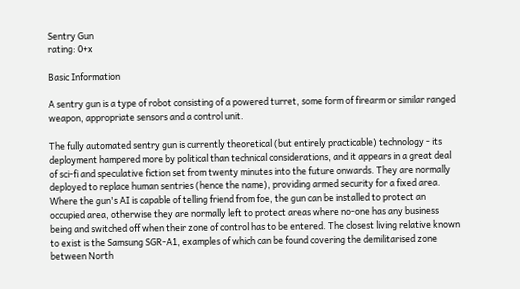Sentry Gun
rating: 0+x

Basic Information

A sentry gun is a type of robot consisting of a powered turret, some form of firearm or similar ranged weapon, appropriate sensors and a control unit.

The fully automated sentry gun is currently theoretical (but entirely practicable) technology - its deployment hampered more by political than technical considerations, and it appears in a great deal of sci-fi and speculative fiction set from twenty minutes into the future onwards. They are normally deployed to replace human sentries (hence the name), providing armed security for a fixed area. Where the gun's AI is capable of telling friend from foe, the gun can be installed to protect an occupied area, otherwise they are normally left to protect areas where no-one has any business being and switched off when their zone of control has to be entered. The closest living relative known to exist is the Samsung SGR-A1, examples of which can be found covering the demilitarised zone between North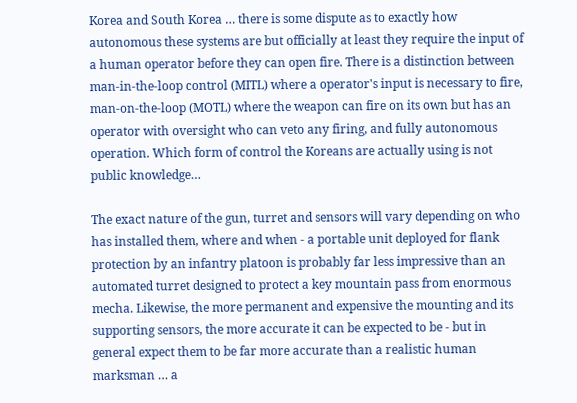Korea and South Korea … there is some dispute as to exactly how autonomous these systems are but officially at least they require the input of a human operator before they can open fire. There is a distinction between man-in-the-loop control (MITL) where a operator's input is necessary to fire, man-on-the-loop (MOTL) where the weapon can fire on its own but has an operator with oversight who can veto any firing, and fully autonomous operation. Which form of control the Koreans are actually using is not public knowledge…

The exact nature of the gun, turret and sensors will vary depending on who has installed them, where and when - a portable unit deployed for flank protection by an infantry platoon is probably far less impressive than an automated turret designed to protect a key mountain pass from enormous mecha. Likewise, the more permanent and expensive the mounting and its supporting sensors, the more accurate it can be expected to be - but in general expect them to be far more accurate than a realistic human marksman … a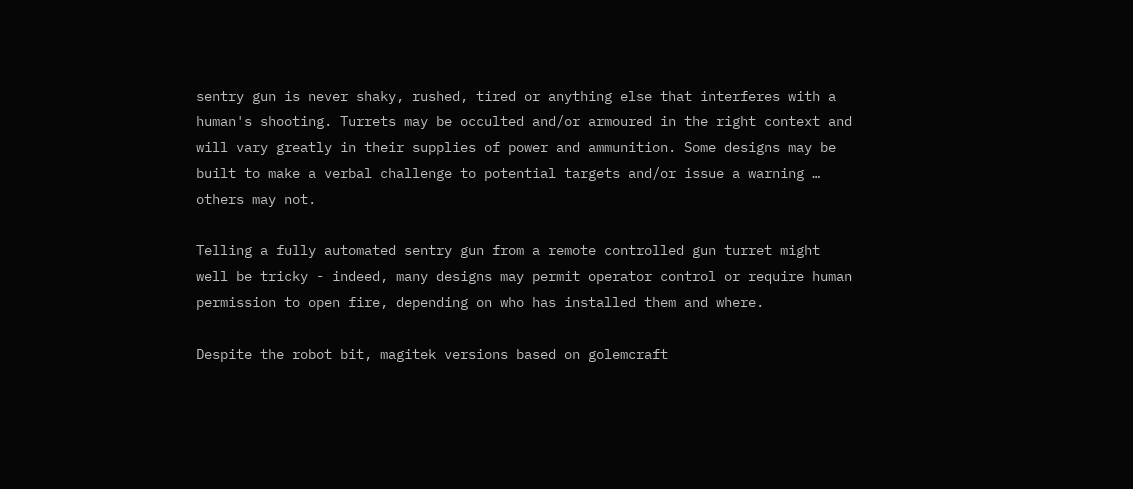sentry gun is never shaky, rushed, tired or anything else that interferes with a human's shooting. Turrets may be occulted and/or armoured in the right context and will vary greatly in their supplies of power and ammunition. Some designs may be built to make a verbal challenge to potential targets and/or issue a warning … others may not.

Telling a fully automated sentry gun from a remote controlled gun turret might well be tricky - indeed, many designs may permit operator control or require human permission to open fire, depending on who has installed them and where.

Despite the robot bit, magitek versions based on golemcraft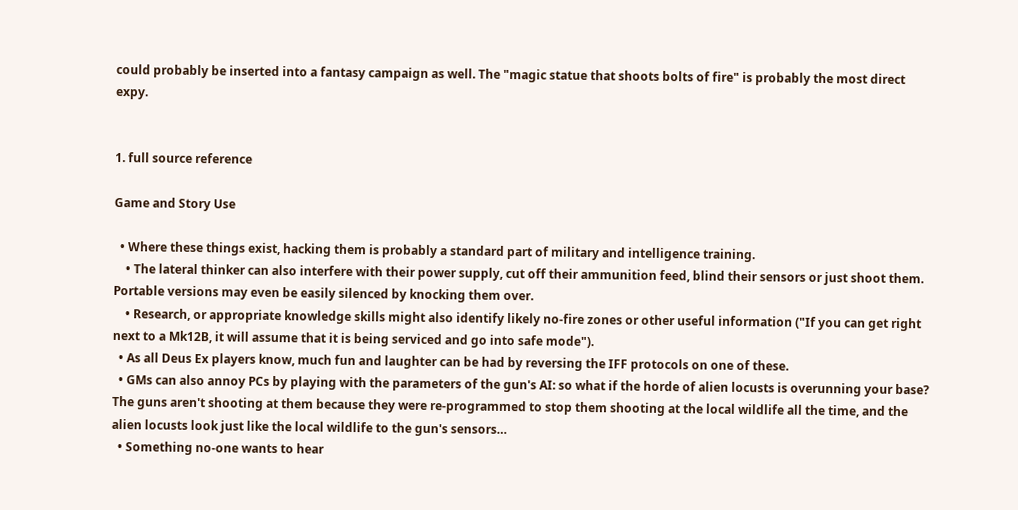could probably be inserted into a fantasy campaign as well. The "magic statue that shoots bolts of fire" is probably the most direct expy.


1. full source reference

Game and Story Use

  • Where these things exist, hacking them is probably a standard part of military and intelligence training.
    • The lateral thinker can also interfere with their power supply, cut off their ammunition feed, blind their sensors or just shoot them. Portable versions may even be easily silenced by knocking them over.
    • Research, or appropriate knowledge skills might also identify likely no-fire zones or other useful information ("If you can get right next to a Mk12B, it will assume that it is being serviced and go into safe mode").
  • As all Deus Ex players know, much fun and laughter can be had by reversing the IFF protocols on one of these.
  • GMs can also annoy PCs by playing with the parameters of the gun's AI: so what if the horde of alien locusts is overunning your base? The guns aren't shooting at them because they were re-programmed to stop them shooting at the local wildlife all the time, and the alien locusts look just like the local wildlife to the gun's sensors…
  • Something no-one wants to hear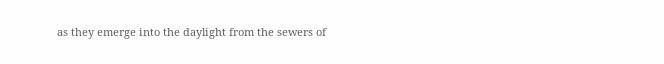as they emerge into the daylight from the sewers of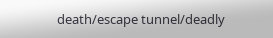death/escape tunnel/deadly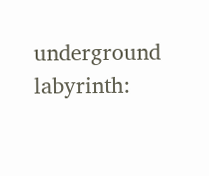underground labyrinth: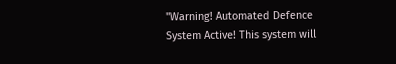"Warning! Automated Defence System Active! This system will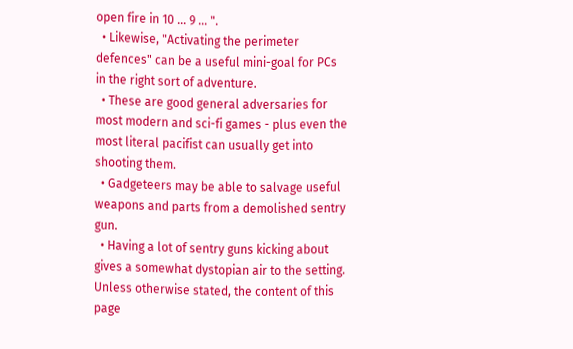open fire in 10 … 9 … ".
  • Likewise, "Activating the perimeter defences" can be a useful mini-goal for PCs in the right sort of adventure.
  • These are good general adversaries for most modern and sci-fi games - plus even the most literal pacifist can usually get into shooting them.
  • Gadgeteers may be able to salvage useful weapons and parts from a demolished sentry gun.
  • Having a lot of sentry guns kicking about gives a somewhat dystopian air to the setting.
Unless otherwise stated, the content of this page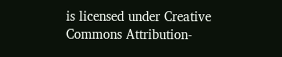is licensed under Creative Commons Attribution-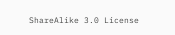ShareAlike 3.0 License